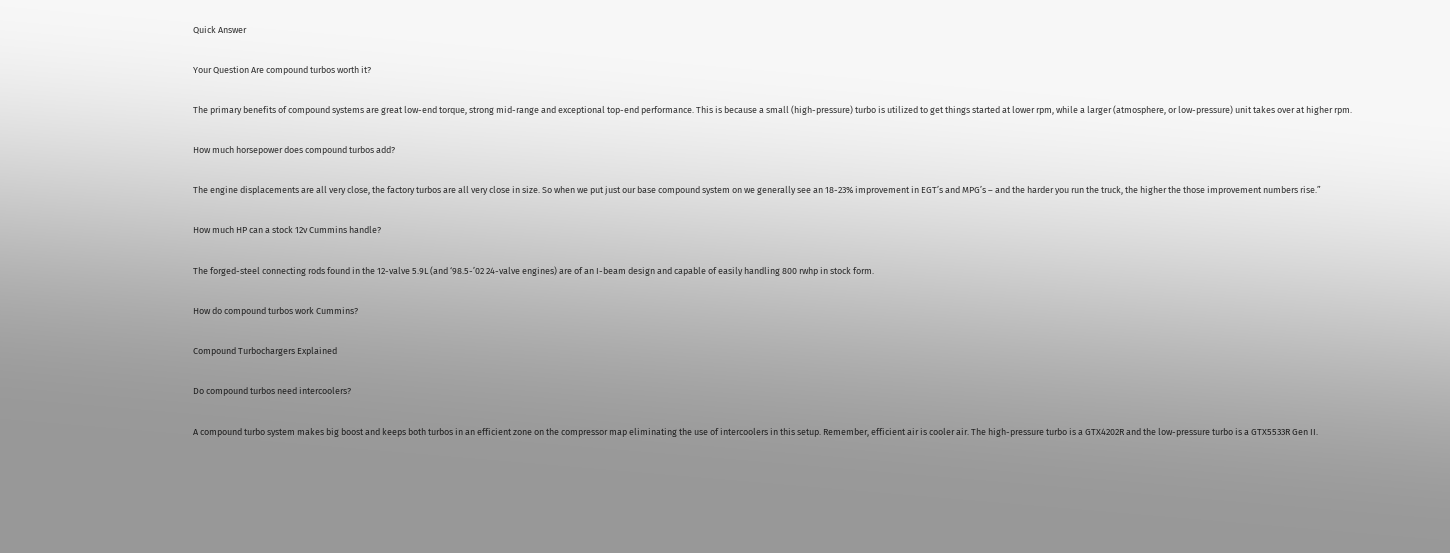Quick Answer

Your Question Are compound turbos worth it?

The primary benefits of compound systems are great low-end torque, strong mid-range and exceptional top-end performance. This is because a small (high-pressure) turbo is utilized to get things started at lower rpm, while a larger (atmosphere, or low-pressure) unit takes over at higher rpm.

How much horsepower does compound turbos add?

The engine displacements are all very close, the factory turbos are all very close in size. So when we put just our base compound system on we generally see an 18-23% improvement in EGT’s and MPG’s – and the harder you run the truck, the higher the those improvement numbers rise.”

How much HP can a stock 12v Cummins handle?

The forged-steel connecting rods found in the 12-valve 5.9L (and ‘98.5-’02 24-valve engines) are of an I-beam design and capable of easily handling 800 rwhp in stock form.

How do compound turbos work Cummins?

Compound Turbochargers Explained

Do compound turbos need intercoolers?

A compound turbo system makes big boost and keeps both turbos in an efficient zone on the compressor map eliminating the use of intercoolers in this setup. Remember, efficient air is cooler air. The high-pressure turbo is a GTX4202R and the low-pressure turbo is a GTX5533R Gen II.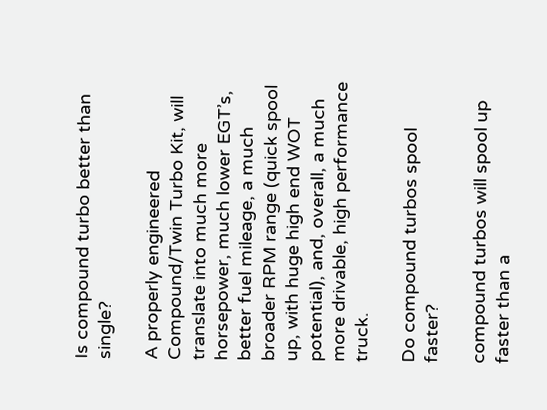Is compound turbo better than single?

A properly engineered Compound/Twin Turbo Kit, will translate into much more horsepower, much lower EGT’s, better fuel mileage, a much broader RPM range (quick spool up, with huge high end WOT potential), and, overall, a much more drivable, high performance truck.

Do compound turbos spool faster?

compound turbos will spool up faster than a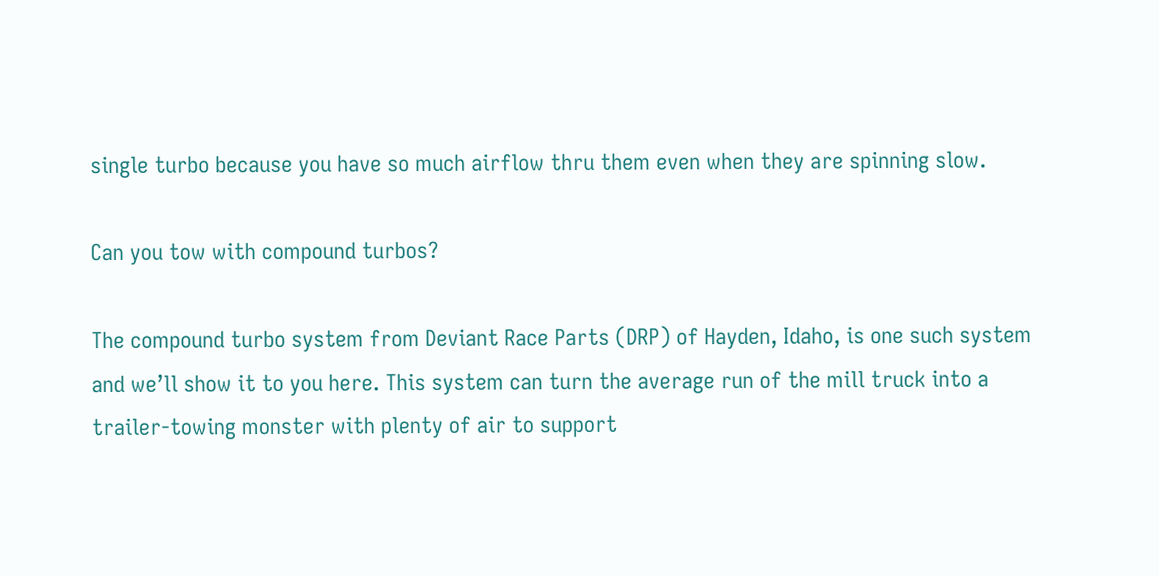single turbo because you have so much airflow thru them even when they are spinning slow.

Can you tow with compound turbos?

The compound turbo system from Deviant Race Parts (DRP) of Hayden, Idaho, is one such system and we’ll show it to you here. This system can turn the average run of the mill truck into a trailer-towing monster with plenty of air to support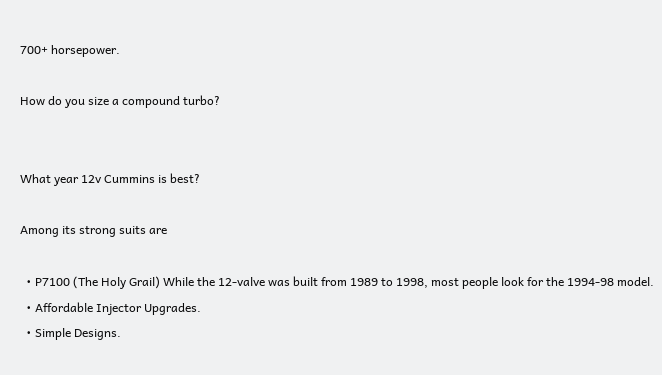700+ horsepower.

How do you size a compound turbo?


What year 12v Cummins is best?

Among its strong suits are

  • P7100 (The Holy Grail) While the 12-valve was built from 1989 to 1998, most people look for the 1994-98 model.
  • Affordable Injector Upgrades.
  • Simple Designs.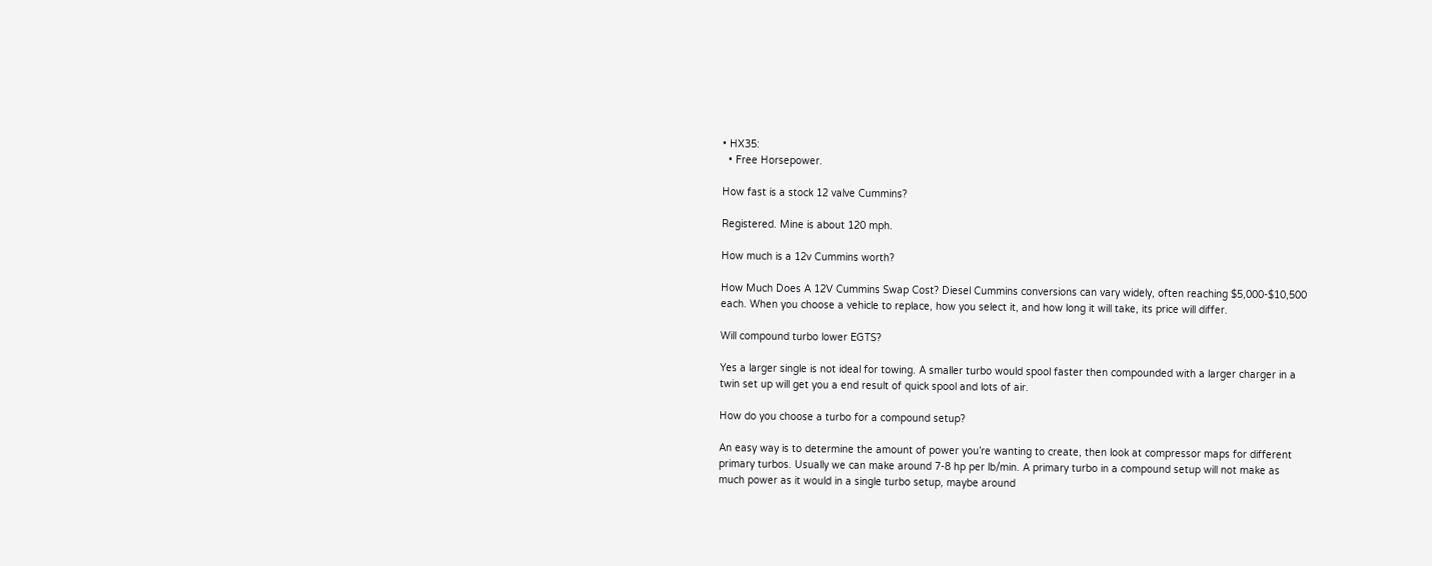• HX35:
  • Free Horsepower.

How fast is a stock 12 valve Cummins?

Registered. Mine is about 120 mph.

How much is a 12v Cummins worth?

How Much Does A 12V Cummins Swap Cost? Diesel Cummins conversions can vary widely, often reaching $5,000-$10,500 each. When you choose a vehicle to replace, how you select it, and how long it will take, its price will differ.

Will compound turbo lower EGTS?

Yes a larger single is not ideal for towing. A smaller turbo would spool faster then compounded with a larger charger in a twin set up will get you a end result of quick spool and lots of air.

How do you choose a turbo for a compound setup?

An easy way is to determine the amount of power you’re wanting to create, then look at compressor maps for different primary turbos. Usually we can make around 7-8 hp per lb/min. A primary turbo in a compound setup will not make as much power as it would in a single turbo setup, maybe around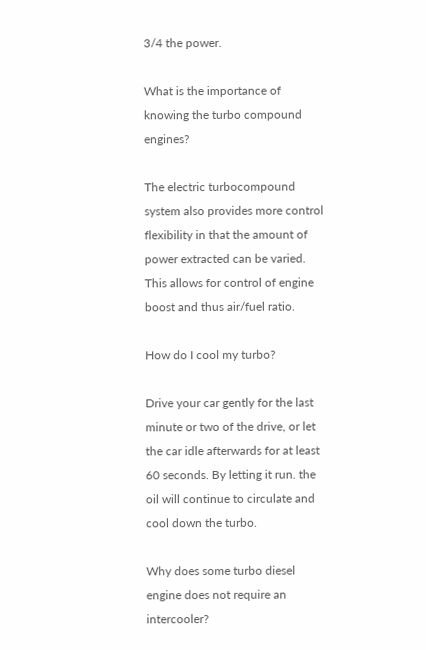3/4 the power.

What is the importance of knowing the turbo compound engines?

The electric turbocompound system also provides more control flexibility in that the amount of power extracted can be varied. This allows for control of engine boost and thus air/fuel ratio.

How do I cool my turbo?

Drive your car gently for the last minute or two of the drive, or let the car idle afterwards for at least 60 seconds. By letting it run. the oil will continue to circulate and cool down the turbo.

Why does some turbo diesel engine does not require an intercooler?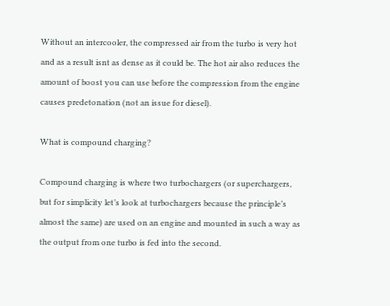Without an intercooler, the compressed air from the turbo is very hot and as a result isnt as dense as it could be. The hot air also reduces the amount of boost you can use before the compression from the engine causes predetonation (not an issue for diesel).

What is compound charging?

Compound charging is where two turbochargers (or superchargers, but for simplicity let’s look at turbochargers because the principle’s almost the same) are used on an engine and mounted in such a way as the output from one turbo is fed into the second.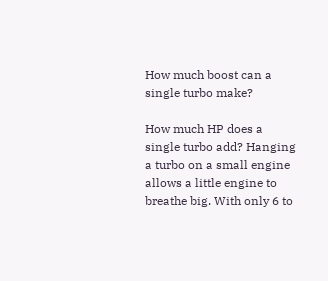How much boost can a single turbo make?

How much HP does a single turbo add? Hanging a turbo on a small engine allows a little engine to breathe big. With only 6 to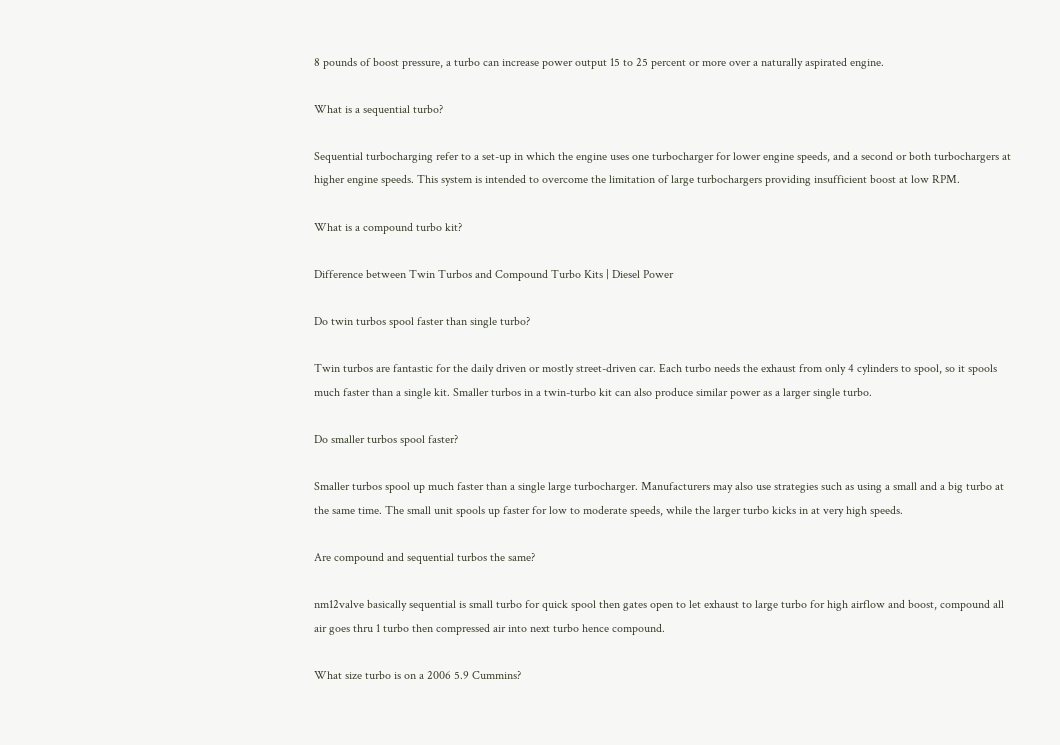8 pounds of boost pressure, a turbo can increase power output 15 to 25 percent or more over a naturally aspirated engine.

What is a sequential turbo?

Sequential turbocharging refer to a set-up in which the engine uses one turbocharger for lower engine speeds, and a second or both turbochargers at higher engine speeds. This system is intended to overcome the limitation of large turbochargers providing insufficient boost at low RPM.

What is a compound turbo kit?

Difference between Twin Turbos and Compound Turbo Kits | Diesel Power

Do twin turbos spool faster than single turbo?

Twin turbos are fantastic for the daily driven or mostly street-driven car. Each turbo needs the exhaust from only 4 cylinders to spool, so it spools much faster than a single kit. Smaller turbos in a twin-turbo kit can also produce similar power as a larger single turbo.

Do smaller turbos spool faster?

Smaller turbos spool up much faster than a single large turbocharger. Manufacturers may also use strategies such as using a small and a big turbo at the same time. The small unit spools up faster for low to moderate speeds, while the larger turbo kicks in at very high speeds.

Are compound and sequential turbos the same?

nm12valve basically sequential is small turbo for quick spool then gates open to let exhaust to large turbo for high airflow and boost, compound all air goes thru 1 turbo then compressed air into next turbo hence compound.

What size turbo is on a 2006 5.9 Cummins?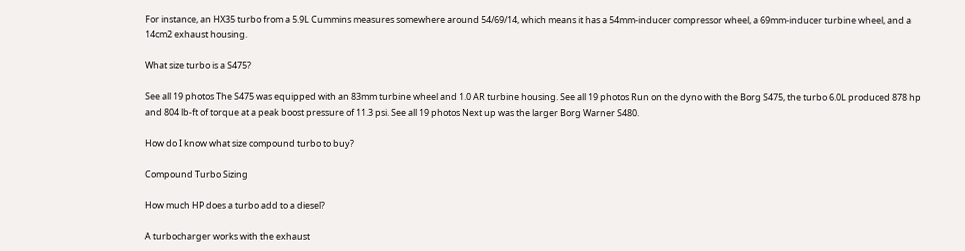For instance, an HX35 turbo from a 5.9L Cummins measures somewhere around 54/69/14, which means it has a 54mm-inducer compressor wheel, a 69mm-inducer turbine wheel, and a 14cm2 exhaust housing.

What size turbo is a S475?

See all 19 photos The S475 was equipped with an 83mm turbine wheel and 1.0 AR turbine housing. See all 19 photos Run on the dyno with the Borg S475, the turbo 6.0L produced 878 hp and 804 lb-ft of torque at a peak boost pressure of 11.3 psi. See all 19 photos Next up was the larger Borg Warner S480.

How do I know what size compound turbo to buy?

Compound Turbo Sizing

How much HP does a turbo add to a diesel?

A turbocharger works with the exhaust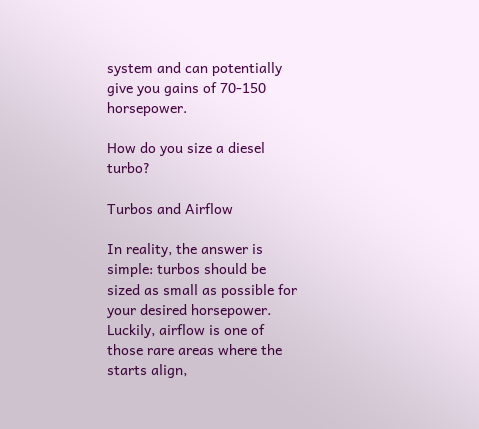system and can potentially give you gains of 70-150 horsepower.

How do you size a diesel turbo?

Turbos and Airflow

In reality, the answer is simple: turbos should be sized as small as possible for your desired horsepower. Luckily, airflow is one of those rare areas where the starts align,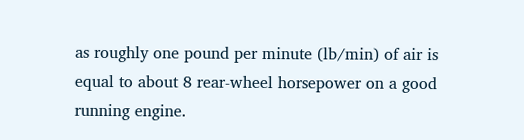as roughly one pound per minute (lb/min) of air is equal to about 8 rear-wheel horsepower on a good running engine.